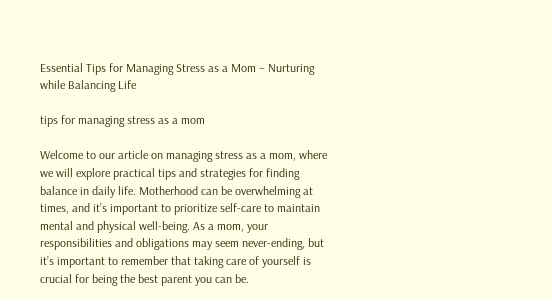Essential Tips for Managing Stress as a Mom – Nurturing while Balancing Life

tips for managing stress as a mom

Welcome to our article on managing stress as a mom, where we will explore practical tips and strategies for finding balance in daily life. Motherhood can be overwhelming at times, and it’s important to prioritize self-care to maintain mental and physical well-being. As a mom, your responsibilities and obligations may seem never-ending, but it’s important to remember that taking care of yourself is crucial for being the best parent you can be.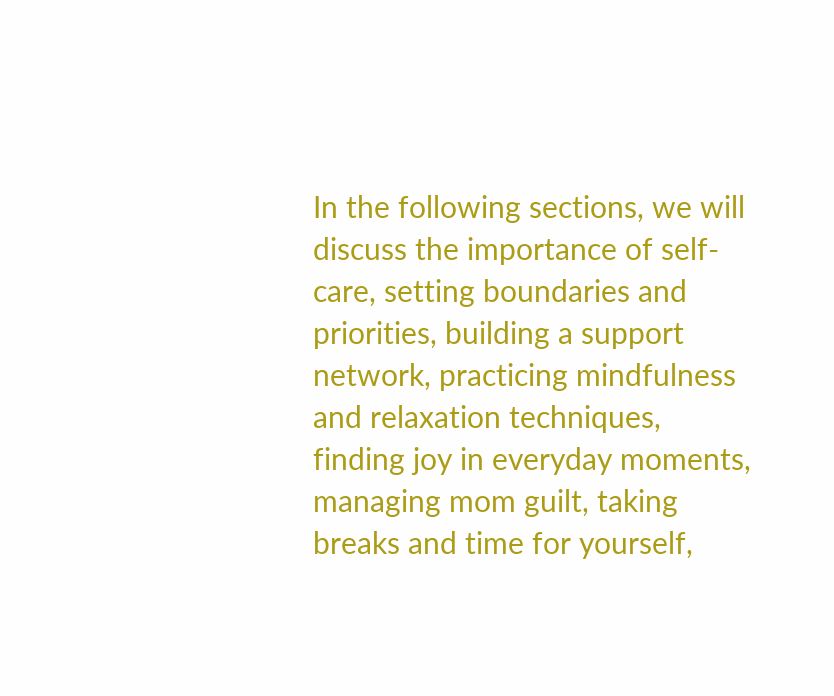In the following sections, we will discuss the importance of self-care, setting boundaries and priorities, building a support network, practicing mindfulness and relaxation techniques, finding joy in everyday moments, managing mom guilt, taking breaks and time for yourself,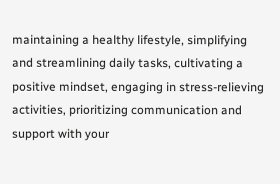maintaining a healthy lifestyle, simplifying and streamlining daily tasks, cultivating a positive mindset, engaging in stress-relieving activities, prioritizing communication and support with your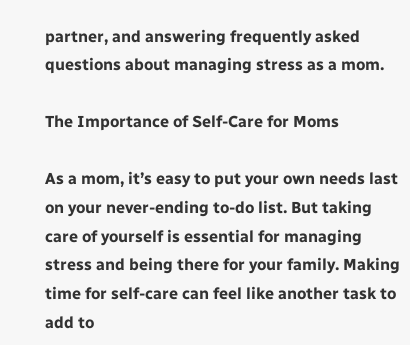partner, and answering frequently asked questions about managing stress as a mom.

The Importance of Self-Care for Moms

As a mom, it’s easy to put your own needs last on your never-ending to-do list. But taking care of yourself is essential for managing stress and being there for your family. Making time for self-care can feel like another task to add to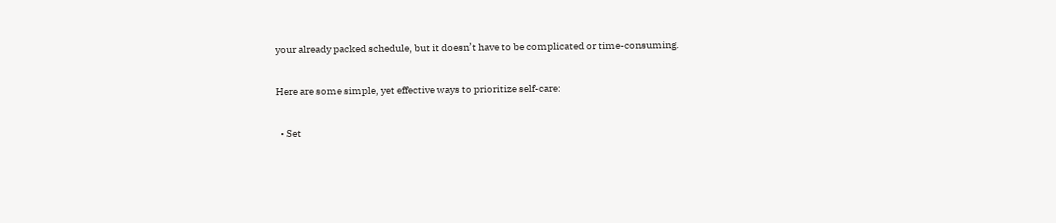your already packed schedule, but it doesn’t have to be complicated or time-consuming.

Here are some simple, yet effective ways to prioritize self-care:

  • Set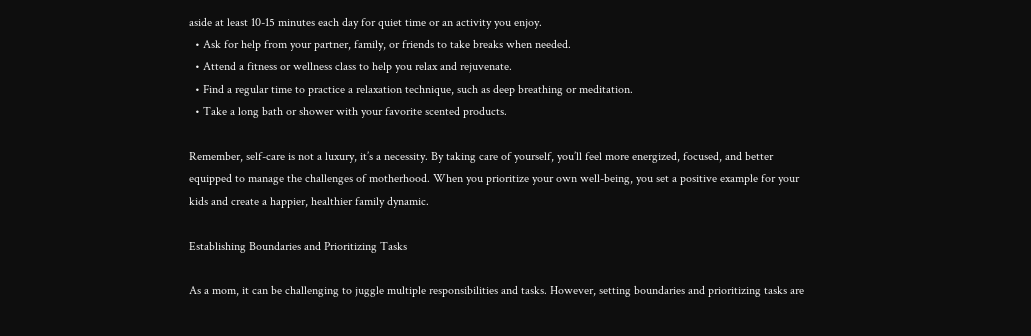aside at least 10-15 minutes each day for quiet time or an activity you enjoy.
  • Ask for help from your partner, family, or friends to take breaks when needed.
  • Attend a fitness or wellness class to help you relax and rejuvenate.
  • Find a regular time to practice a relaxation technique, such as deep breathing or meditation.
  • Take a long bath or shower with your favorite scented products.

Remember, self-care is not a luxury, it’s a necessity. By taking care of yourself, you’ll feel more energized, focused, and better equipped to manage the challenges of motherhood. When you prioritize your own well-being, you set a positive example for your kids and create a happier, healthier family dynamic.

Establishing Boundaries and Prioritizing Tasks

As a mom, it can be challenging to juggle multiple responsibilities and tasks. However, setting boundaries and prioritizing tasks are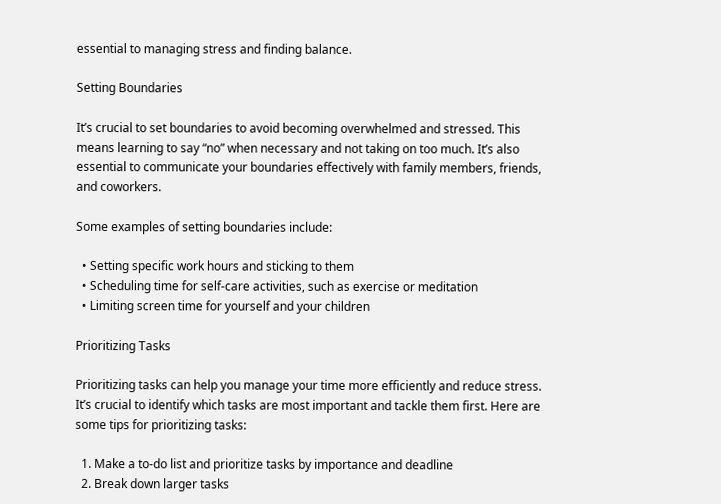essential to managing stress and finding balance.

Setting Boundaries

It’s crucial to set boundaries to avoid becoming overwhelmed and stressed. This means learning to say “no” when necessary and not taking on too much. It’s also essential to communicate your boundaries effectively with family members, friends, and coworkers.

Some examples of setting boundaries include:

  • Setting specific work hours and sticking to them
  • Scheduling time for self-care activities, such as exercise or meditation
  • Limiting screen time for yourself and your children

Prioritizing Tasks

Prioritizing tasks can help you manage your time more efficiently and reduce stress. It’s crucial to identify which tasks are most important and tackle them first. Here are some tips for prioritizing tasks:

  1. Make a to-do list and prioritize tasks by importance and deadline
  2. Break down larger tasks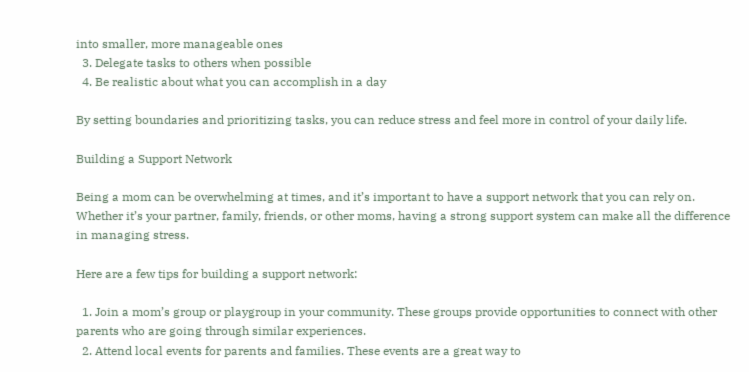into smaller, more manageable ones
  3. Delegate tasks to others when possible
  4. Be realistic about what you can accomplish in a day

By setting boundaries and prioritizing tasks, you can reduce stress and feel more in control of your daily life.

Building a Support Network

Being a mom can be overwhelming at times, and it’s important to have a support network that you can rely on. Whether it’s your partner, family, friends, or other moms, having a strong support system can make all the difference in managing stress.

Here are a few tips for building a support network:

  1. Join a mom’s group or playgroup in your community. These groups provide opportunities to connect with other parents who are going through similar experiences.
  2. Attend local events for parents and families. These events are a great way to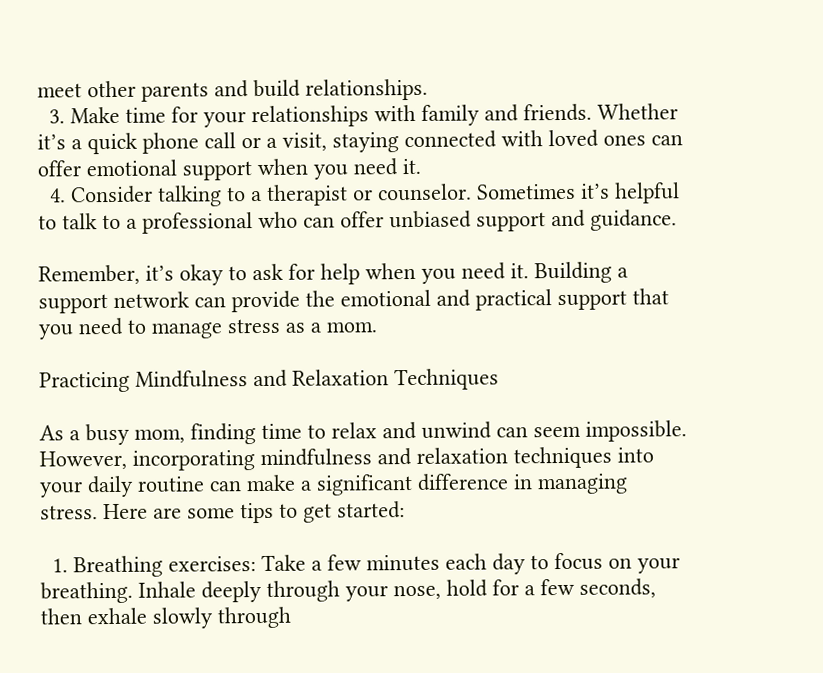meet other parents and build relationships.
  3. Make time for your relationships with family and friends. Whether it’s a quick phone call or a visit, staying connected with loved ones can offer emotional support when you need it.
  4. Consider talking to a therapist or counselor. Sometimes it’s helpful to talk to a professional who can offer unbiased support and guidance.

Remember, it’s okay to ask for help when you need it. Building a support network can provide the emotional and practical support that you need to manage stress as a mom.

Practicing Mindfulness and Relaxation Techniques

As a busy mom, finding time to relax and unwind can seem impossible. However, incorporating mindfulness and relaxation techniques into your daily routine can make a significant difference in managing stress. Here are some tips to get started:

  1. Breathing exercises: Take a few minutes each day to focus on your breathing. Inhale deeply through your nose, hold for a few seconds, then exhale slowly through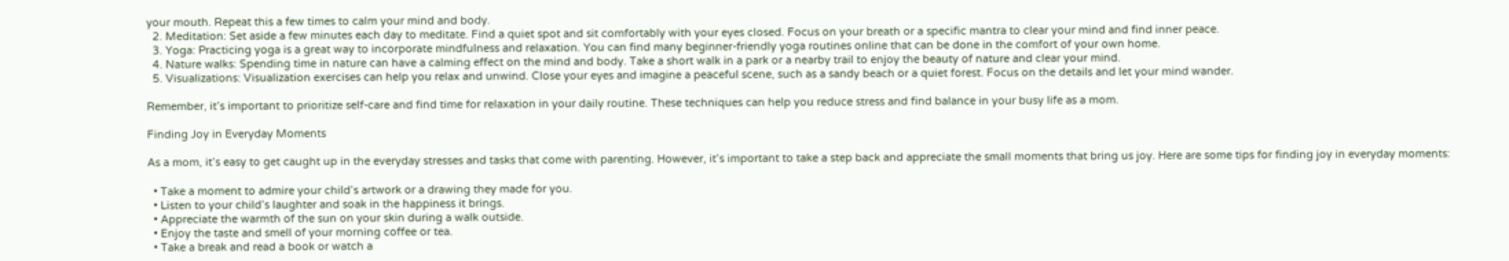your mouth. Repeat this a few times to calm your mind and body.
  2. Meditation: Set aside a few minutes each day to meditate. Find a quiet spot and sit comfortably with your eyes closed. Focus on your breath or a specific mantra to clear your mind and find inner peace.
  3. Yoga: Practicing yoga is a great way to incorporate mindfulness and relaxation. You can find many beginner-friendly yoga routines online that can be done in the comfort of your own home.
  4. Nature walks: Spending time in nature can have a calming effect on the mind and body. Take a short walk in a park or a nearby trail to enjoy the beauty of nature and clear your mind.
  5. Visualizations: Visualization exercises can help you relax and unwind. Close your eyes and imagine a peaceful scene, such as a sandy beach or a quiet forest. Focus on the details and let your mind wander.

Remember, it’s important to prioritize self-care and find time for relaxation in your daily routine. These techniques can help you reduce stress and find balance in your busy life as a mom.

Finding Joy in Everyday Moments

As a mom, it’s easy to get caught up in the everyday stresses and tasks that come with parenting. However, it’s important to take a step back and appreciate the small moments that bring us joy. Here are some tips for finding joy in everyday moments:

  • Take a moment to admire your child’s artwork or a drawing they made for you.
  • Listen to your child’s laughter and soak in the happiness it brings.
  • Appreciate the warmth of the sun on your skin during a walk outside.
  • Enjoy the taste and smell of your morning coffee or tea.
  • Take a break and read a book or watch a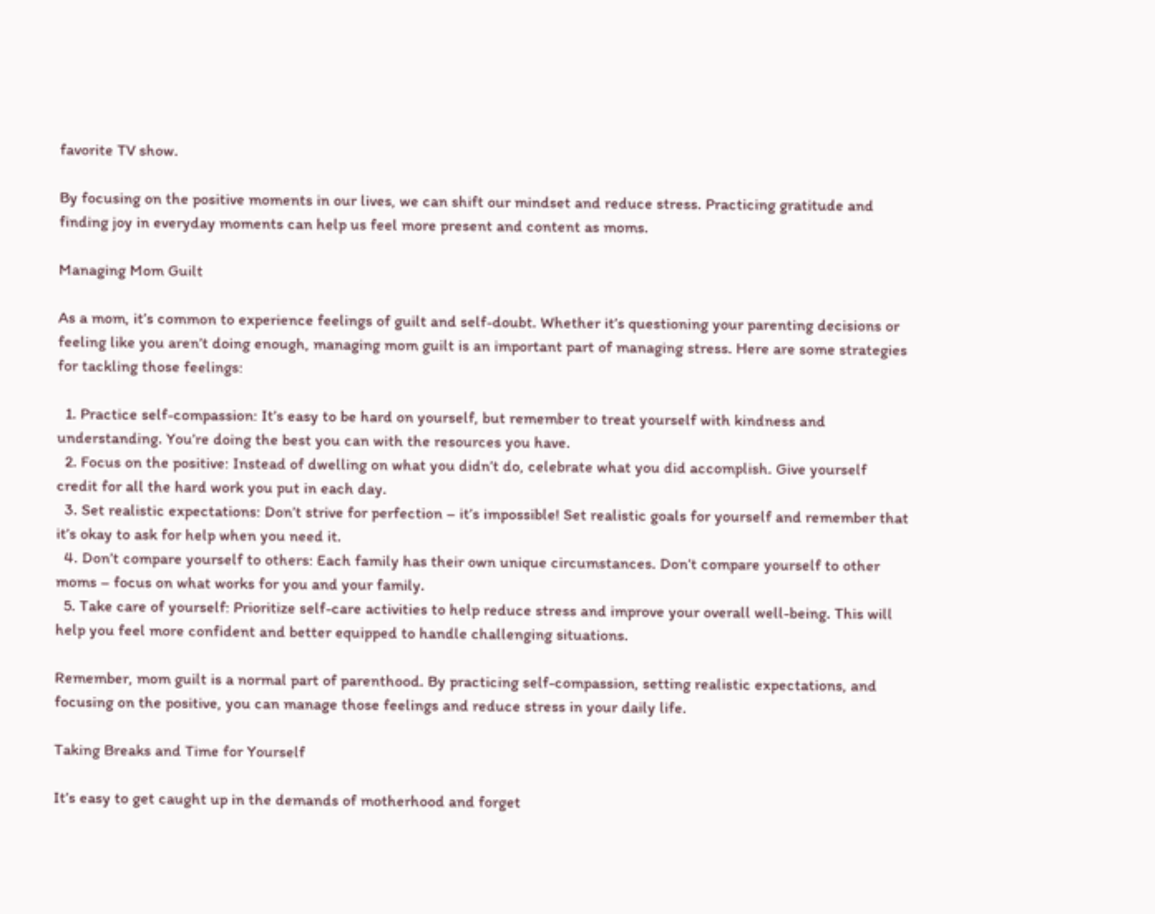favorite TV show.

By focusing on the positive moments in our lives, we can shift our mindset and reduce stress. Practicing gratitude and finding joy in everyday moments can help us feel more present and content as moms.

Managing Mom Guilt

As a mom, it’s common to experience feelings of guilt and self-doubt. Whether it’s questioning your parenting decisions or feeling like you aren’t doing enough, managing mom guilt is an important part of managing stress. Here are some strategies for tackling those feelings:

  1. Practice self-compassion: It’s easy to be hard on yourself, but remember to treat yourself with kindness and understanding. You’re doing the best you can with the resources you have.
  2. Focus on the positive: Instead of dwelling on what you didn’t do, celebrate what you did accomplish. Give yourself credit for all the hard work you put in each day.
  3. Set realistic expectations: Don’t strive for perfection – it’s impossible! Set realistic goals for yourself and remember that it’s okay to ask for help when you need it.
  4. Don’t compare yourself to others: Each family has their own unique circumstances. Don’t compare yourself to other moms – focus on what works for you and your family.
  5. Take care of yourself: Prioritize self-care activities to help reduce stress and improve your overall well-being. This will help you feel more confident and better equipped to handle challenging situations.

Remember, mom guilt is a normal part of parenthood. By practicing self-compassion, setting realistic expectations, and focusing on the positive, you can manage those feelings and reduce stress in your daily life.

Taking Breaks and Time for Yourself

It’s easy to get caught up in the demands of motherhood and forget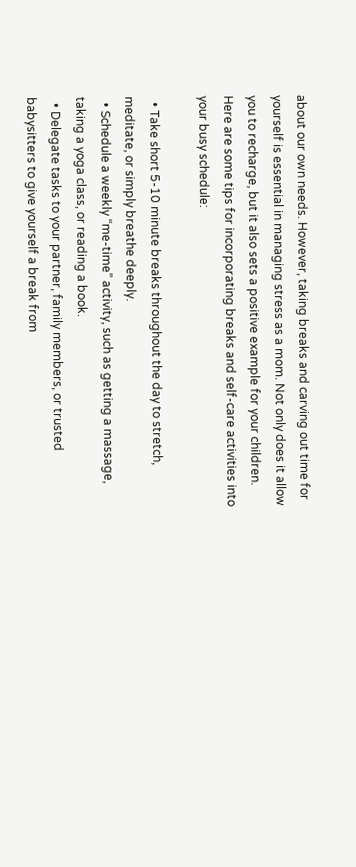about our own needs. However, taking breaks and carving out time for yourself is essential in managing stress as a mom. Not only does it allow you to recharge, but it also sets a positive example for your children. Here are some tips for incorporating breaks and self-care activities into your busy schedule:

  • Take short 5-10 minute breaks throughout the day to stretch, meditate, or simply breathe deeply.
  • Schedule a weekly “me-time” activity, such as getting a massage, taking a yoga class, or reading a book.
  • Delegate tasks to your partner, family members, or trusted babysitters to give yourself a break from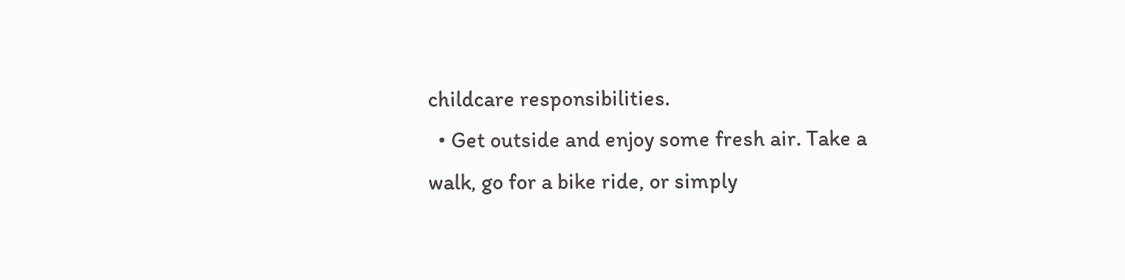childcare responsibilities.
  • Get outside and enjoy some fresh air. Take a walk, go for a bike ride, or simply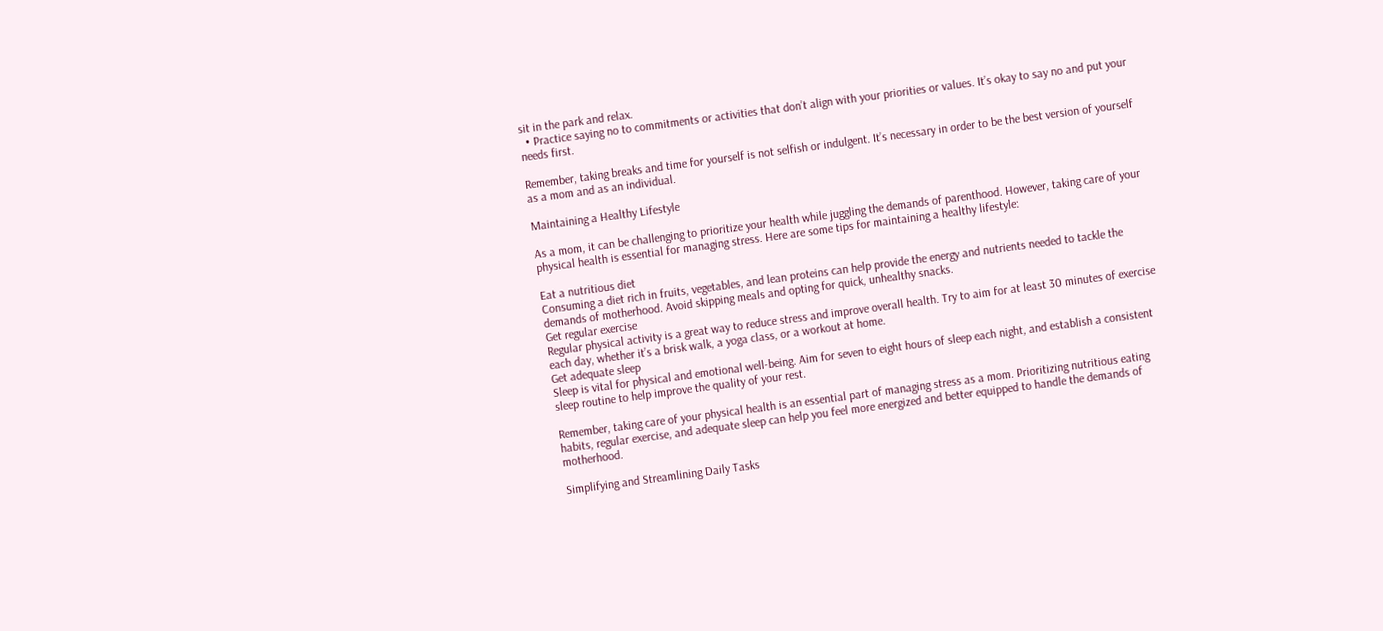sit in the park and relax.
  • Practice saying no to commitments or activities that don’t align with your priorities or values. It’s okay to say no and put your needs first.

Remember, taking breaks and time for yourself is not selfish or indulgent. It’s necessary in order to be the best version of yourself as a mom and as an individual.

Maintaining a Healthy Lifestyle

As a mom, it can be challenging to prioritize your health while juggling the demands of parenthood. However, taking care of your physical health is essential for managing stress. Here are some tips for maintaining a healthy lifestyle:

Eat a nutritious diet
Consuming a diet rich in fruits, vegetables, and lean proteins can help provide the energy and nutrients needed to tackle the demands of motherhood. Avoid skipping meals and opting for quick, unhealthy snacks.
Get regular exercise
Regular physical activity is a great way to reduce stress and improve overall health. Try to aim for at least 30 minutes of exercise each day, whether it’s a brisk walk, a yoga class, or a workout at home.
Get adequate sleep
Sleep is vital for physical and emotional well-being. Aim for seven to eight hours of sleep each night, and establish a consistent sleep routine to help improve the quality of your rest.

Remember, taking care of your physical health is an essential part of managing stress as a mom. Prioritizing nutritious eating habits, regular exercise, and adequate sleep can help you feel more energized and better equipped to handle the demands of motherhood.

Simplifying and Streamlining Daily Tasks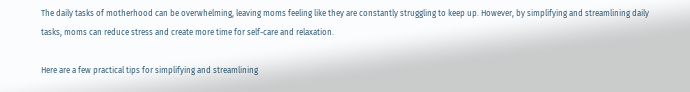The daily tasks of motherhood can be overwhelming, leaving moms feeling like they are constantly struggling to keep up. However, by simplifying and streamlining daily tasks, moms can reduce stress and create more time for self-care and relaxation.

Here are a few practical tips for simplifying and streamlining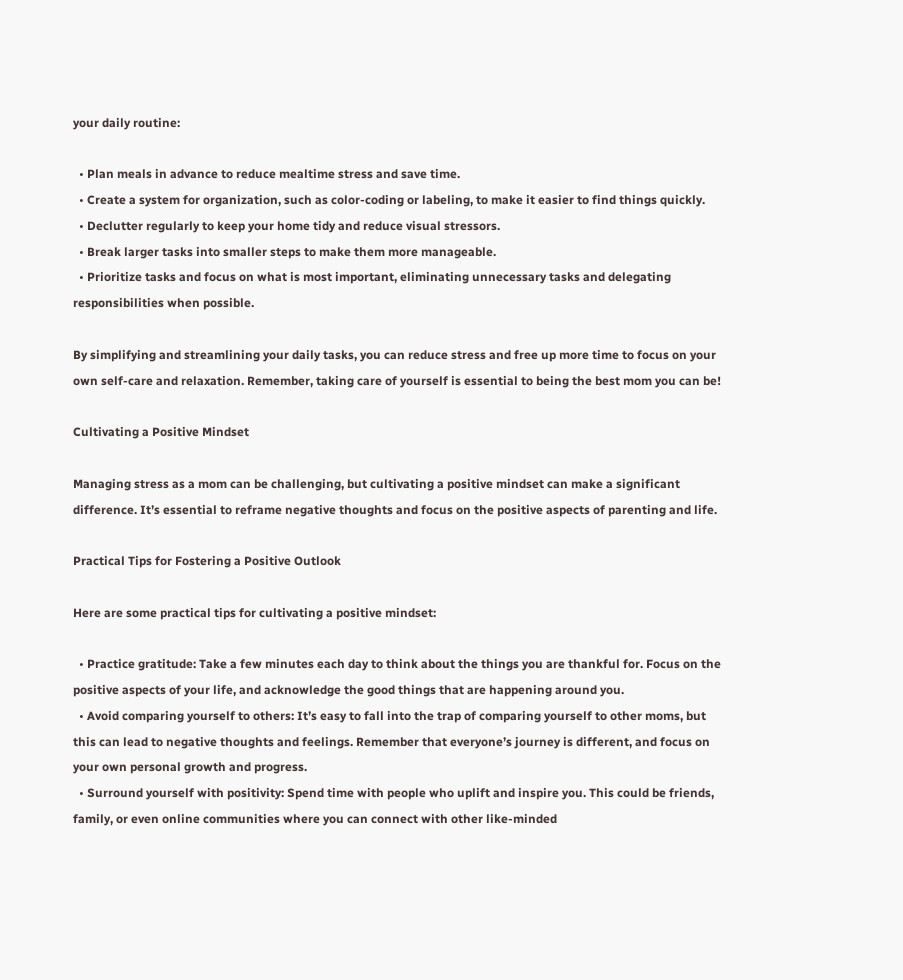your daily routine:

  • Plan meals in advance to reduce mealtime stress and save time.
  • Create a system for organization, such as color-coding or labeling, to make it easier to find things quickly.
  • Declutter regularly to keep your home tidy and reduce visual stressors.
  • Break larger tasks into smaller steps to make them more manageable.
  • Prioritize tasks and focus on what is most important, eliminating unnecessary tasks and delegating responsibilities when possible.

By simplifying and streamlining your daily tasks, you can reduce stress and free up more time to focus on your own self-care and relaxation. Remember, taking care of yourself is essential to being the best mom you can be!

Cultivating a Positive Mindset

Managing stress as a mom can be challenging, but cultivating a positive mindset can make a significant difference. It’s essential to reframe negative thoughts and focus on the positive aspects of parenting and life.

Practical Tips for Fostering a Positive Outlook

Here are some practical tips for cultivating a positive mindset:

  • Practice gratitude: Take a few minutes each day to think about the things you are thankful for. Focus on the positive aspects of your life, and acknowledge the good things that are happening around you.
  • Avoid comparing yourself to others: It’s easy to fall into the trap of comparing yourself to other moms, but this can lead to negative thoughts and feelings. Remember that everyone’s journey is different, and focus on your own personal growth and progress.
  • Surround yourself with positivity: Spend time with people who uplift and inspire you. This could be friends, family, or even online communities where you can connect with other like-minded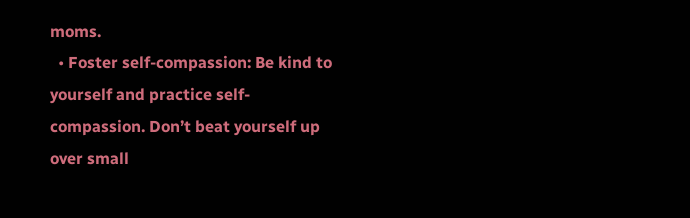moms.
  • Foster self-compassion: Be kind to yourself and practice self-compassion. Don’t beat yourself up over small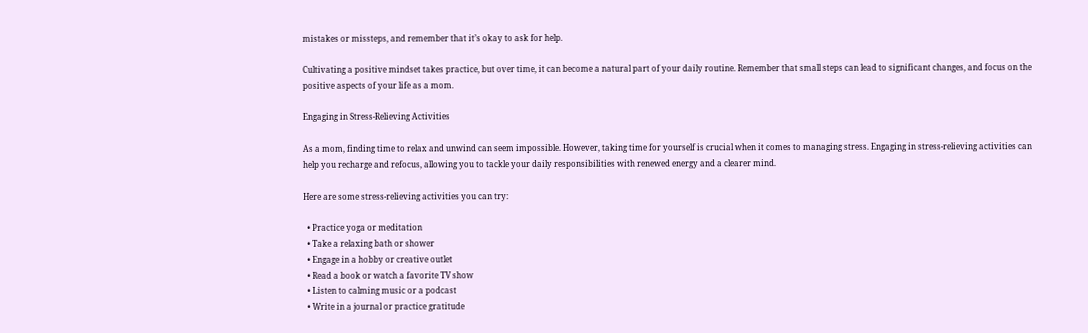mistakes or missteps, and remember that it’s okay to ask for help.

Cultivating a positive mindset takes practice, but over time, it can become a natural part of your daily routine. Remember that small steps can lead to significant changes, and focus on the positive aspects of your life as a mom.

Engaging in Stress-Relieving Activities

As a mom, finding time to relax and unwind can seem impossible. However, taking time for yourself is crucial when it comes to managing stress. Engaging in stress-relieving activities can help you recharge and refocus, allowing you to tackle your daily responsibilities with renewed energy and a clearer mind.

Here are some stress-relieving activities you can try:

  • Practice yoga or meditation
  • Take a relaxing bath or shower
  • Engage in a hobby or creative outlet
  • Read a book or watch a favorite TV show
  • Listen to calming music or a podcast
  • Write in a journal or practice gratitude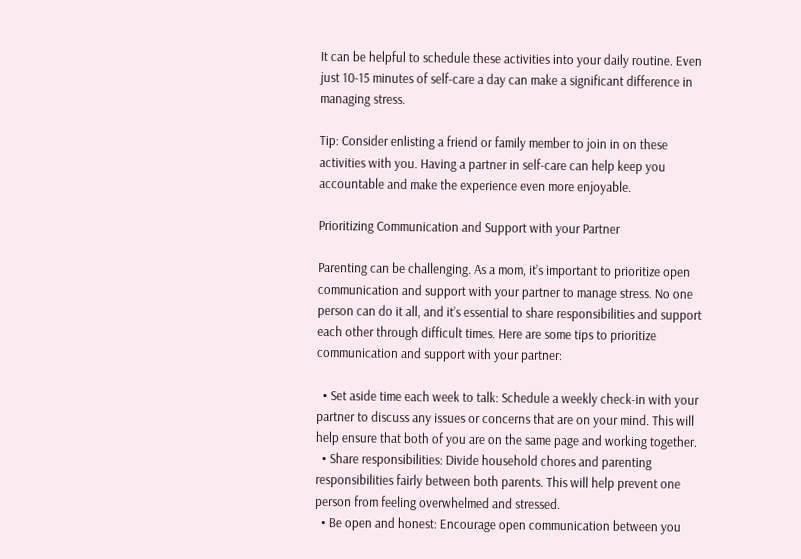It can be helpful to schedule these activities into your daily routine. Even just 10-15 minutes of self-care a day can make a significant difference in managing stress.

Tip: Consider enlisting a friend or family member to join in on these activities with you. Having a partner in self-care can help keep you accountable and make the experience even more enjoyable.

Prioritizing Communication and Support with your Partner

Parenting can be challenging. As a mom, it’s important to prioritize open communication and support with your partner to manage stress. No one person can do it all, and it’s essential to share responsibilities and support each other through difficult times. Here are some tips to prioritize communication and support with your partner:

  • Set aside time each week to talk: Schedule a weekly check-in with your partner to discuss any issues or concerns that are on your mind. This will help ensure that both of you are on the same page and working together.
  • Share responsibilities: Divide household chores and parenting responsibilities fairly between both parents. This will help prevent one person from feeling overwhelmed and stressed.
  • Be open and honest: Encourage open communication between you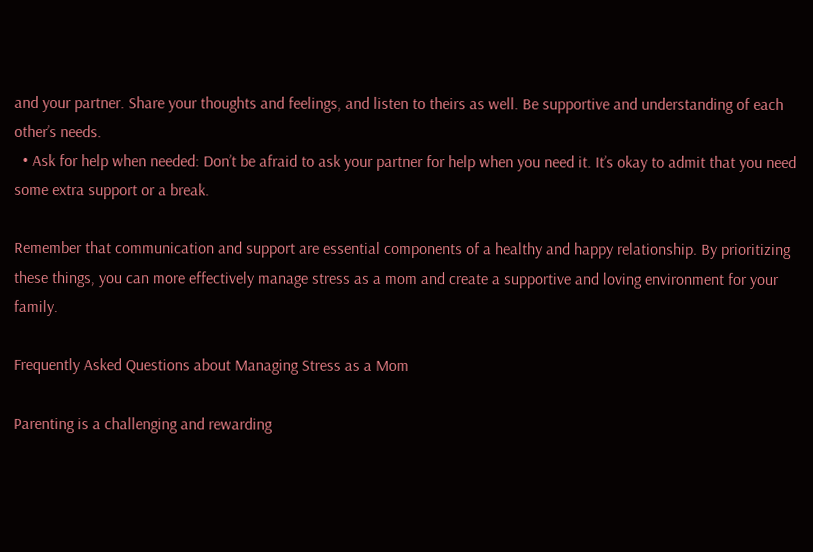and your partner. Share your thoughts and feelings, and listen to theirs as well. Be supportive and understanding of each other’s needs.
  • Ask for help when needed: Don’t be afraid to ask your partner for help when you need it. It’s okay to admit that you need some extra support or a break.

Remember that communication and support are essential components of a healthy and happy relationship. By prioritizing these things, you can more effectively manage stress as a mom and create a supportive and loving environment for your family.

Frequently Asked Questions about Managing Stress as a Mom

Parenting is a challenging and rewarding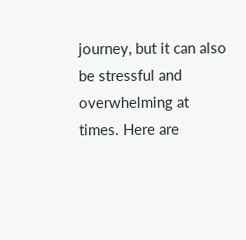journey, but it can also be stressful and overwhelming at times. Here are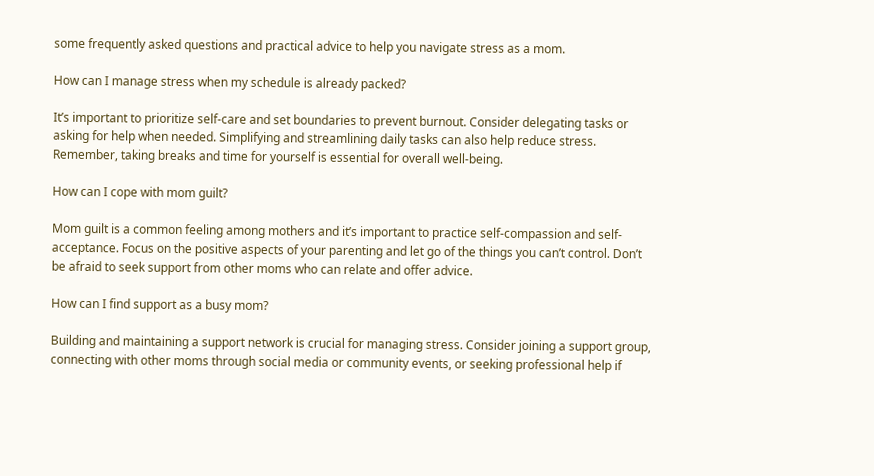some frequently asked questions and practical advice to help you navigate stress as a mom.

How can I manage stress when my schedule is already packed?

It’s important to prioritize self-care and set boundaries to prevent burnout. Consider delegating tasks or asking for help when needed. Simplifying and streamlining daily tasks can also help reduce stress. Remember, taking breaks and time for yourself is essential for overall well-being.

How can I cope with mom guilt?

Mom guilt is a common feeling among mothers and it’s important to practice self-compassion and self-acceptance. Focus on the positive aspects of your parenting and let go of the things you can’t control. Don’t be afraid to seek support from other moms who can relate and offer advice.

How can I find support as a busy mom?

Building and maintaining a support network is crucial for managing stress. Consider joining a support group, connecting with other moms through social media or community events, or seeking professional help if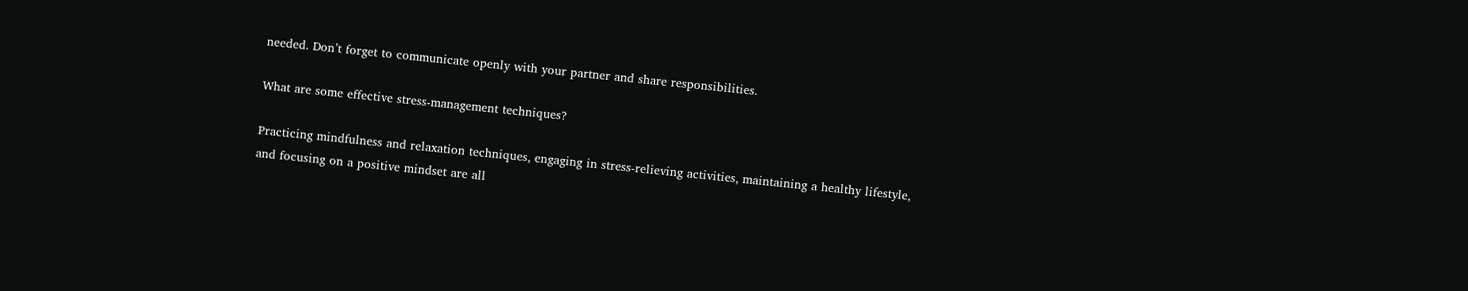needed. Don’t forget to communicate openly with your partner and share responsibilities.

What are some effective stress-management techniques?

Practicing mindfulness and relaxation techniques, engaging in stress-relieving activities, maintaining a healthy lifestyle, and focusing on a positive mindset are all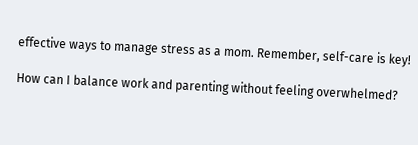effective ways to manage stress as a mom. Remember, self-care is key!

How can I balance work and parenting without feeling overwhelmed?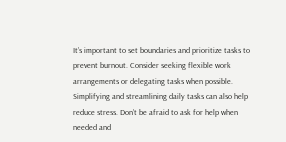It’s important to set boundaries and prioritize tasks to prevent burnout. Consider seeking flexible work arrangements or delegating tasks when possible. Simplifying and streamlining daily tasks can also help reduce stress. Don’t be afraid to ask for help when needed and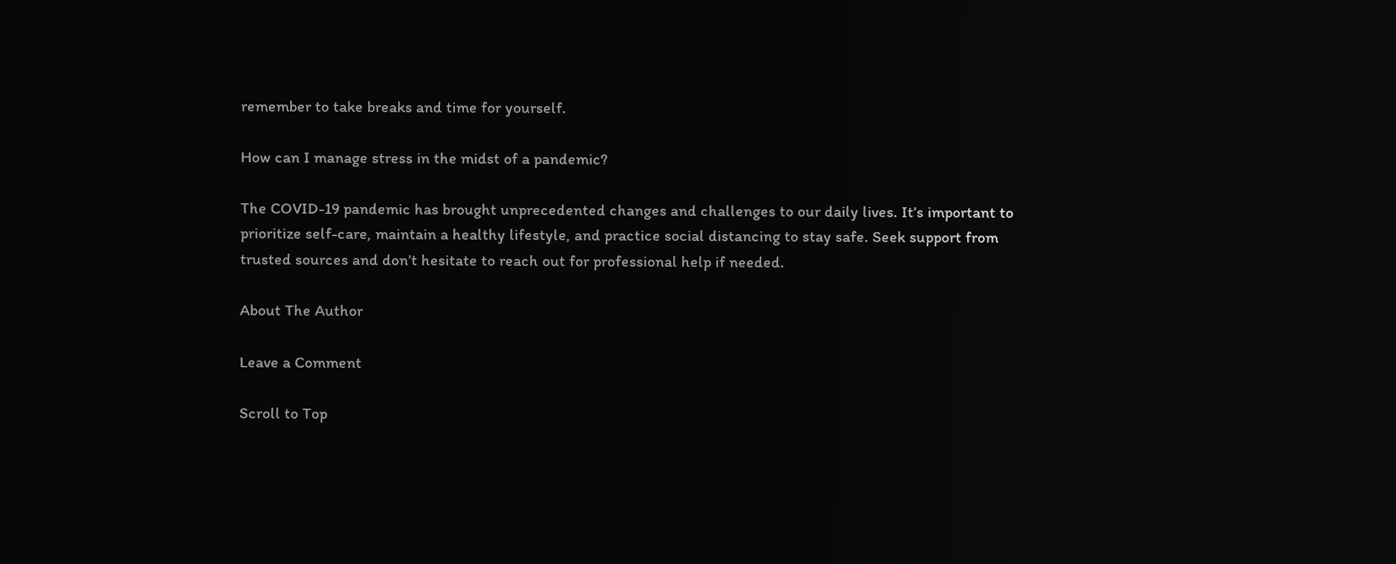remember to take breaks and time for yourself.

How can I manage stress in the midst of a pandemic?

The COVID-19 pandemic has brought unprecedented changes and challenges to our daily lives. It’s important to prioritize self-care, maintain a healthy lifestyle, and practice social distancing to stay safe. Seek support from trusted sources and don’t hesitate to reach out for professional help if needed.

About The Author

Leave a Comment

Scroll to Top